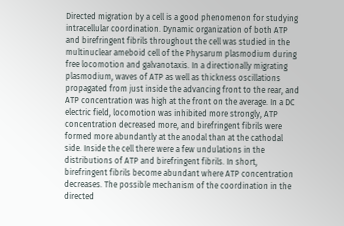Directed migration by a cell is a good phenomenon for studying intracellular coordination. Dynamic organization of both ATP and birefringent fibrils throughout the cell was studied in the multinuclear ameboid cell of the Physarum plasmodium during free locomotion and galvanotaxis. In a directionally migrating plasmodium, waves of ATP as well as thickness oscillations propagated from just inside the advancing front to the rear, and ATP concentration was high at the front on the average. In a DC electric field, locomotion was inhibited more strongly, ATP concentration decreased more, and birefringent fibrils were formed more abundantly at the anodal than at the cathodal side. Inside the cell there were a few undulations in the distributions of ATP and birefringent fibrils. In short, birefringent fibrils become abundant where ATP concentration decreases. The possible mechanism of the coordination in the directed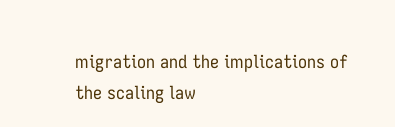migration and the implications of the scaling law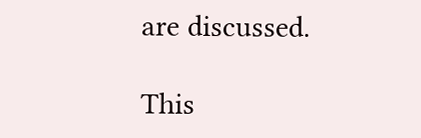are discussed.

This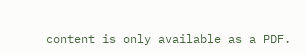content is only available as a PDF.